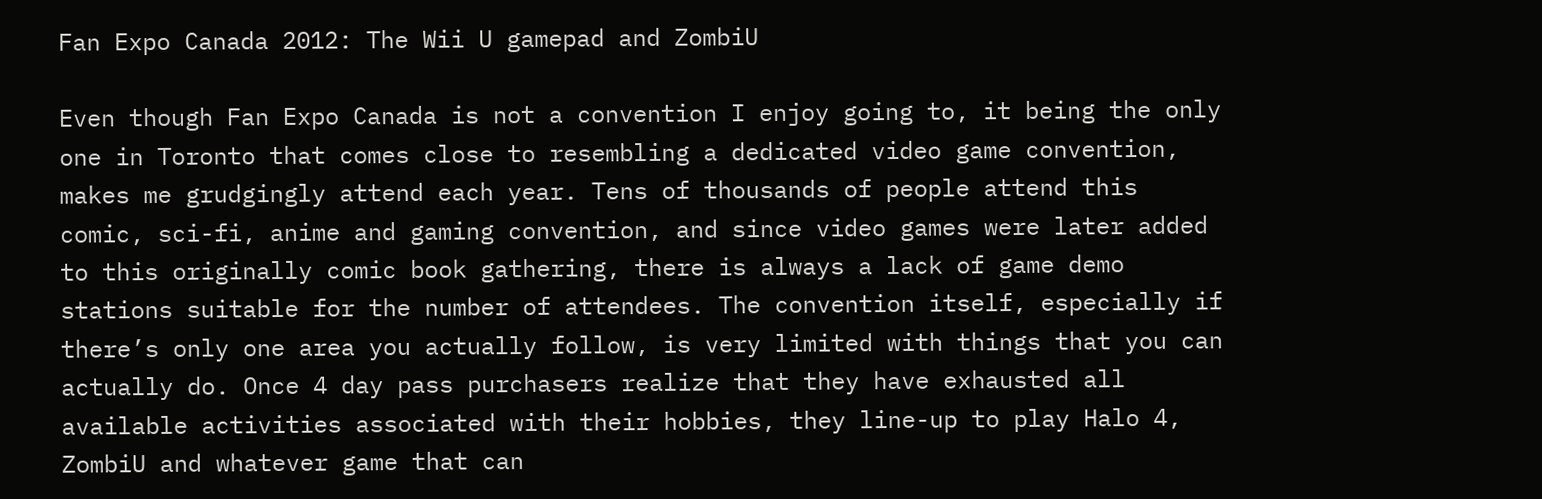Fan Expo Canada 2012: The Wii U gamepad and ZombiU

Even though Fan Expo Canada is not a convention I enjoy going to, it being the only one in Toronto that comes close to resembling a dedicated video game convention, makes me grudgingly attend each year. Tens of thousands of people attend this comic, sci-fi, anime and gaming convention, and since video games were later added to this originally comic book gathering, there is always a lack of game demo stations suitable for the number of attendees. The convention itself, especially if there’s only one area you actually follow, is very limited with things that you can actually do. Once 4 day pass purchasers realize that they have exhausted all available activities associated with their hobbies, they line-up to play Halo 4, ZombiU and whatever game that can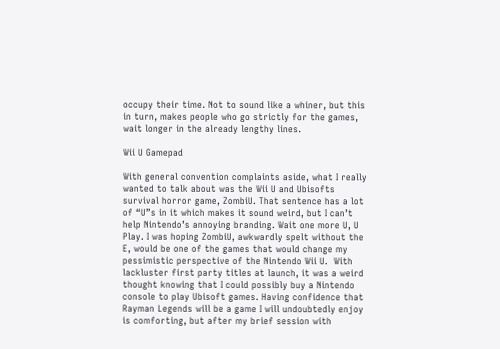occupy their time. Not to sound like a whiner, but this in turn, makes people who go strictly for the games, wait longer in the already lengthy lines.

Wii U Gamepad

With general convention complaints aside, what I really wanted to talk about was the Wii U and Ubisofts survival horror game, ZombiU. That sentence has a lot of “U”s in it which makes it sound weird, but I can’t help Nintendo’s annoying branding. Wait one more U, U Play. I was hoping ZombiU, awkwardly spelt without the E, would be one of the games that would change my pessimistic perspective of the Nintendo Wii U.  With lackluster first party titles at launch, it was a weird thought knowing that I could possibly buy a Nintendo console to play Ubisoft games. Having confidence that Rayman Legends will be a game I will undoubtedly enjoy is comforting, but after my brief session with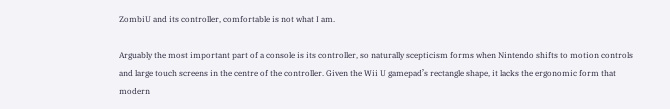ZombiU and its controller, comfortable is not what I am.

Arguably the most important part of a console is its controller, so naturally scepticism forms when Nintendo shifts to motion controls and large touch screens in the centre of the controller. Given the Wii U gamepad’s rectangle shape, it lacks the ergonomic form that modern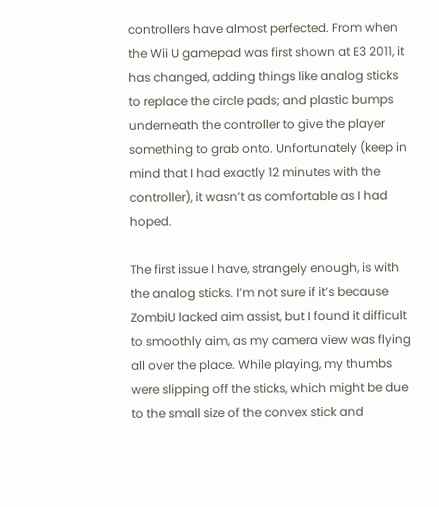controllers have almost perfected. From when the Wii U gamepad was first shown at E3 2011, it has changed, adding things like analog sticks to replace the circle pads; and plastic bumps underneath the controller to give the player something to grab onto. Unfortunately (keep in mind that I had exactly 12 minutes with the controller), it wasn’t as comfortable as I had hoped.

The first issue I have, strangely enough, is with the analog sticks. I’m not sure if it’s because ZombiU lacked aim assist, but I found it difficult to smoothly aim, as my camera view was flying all over the place. While playing, my thumbs were slipping off the sticks, which might be due to the small size of the convex stick and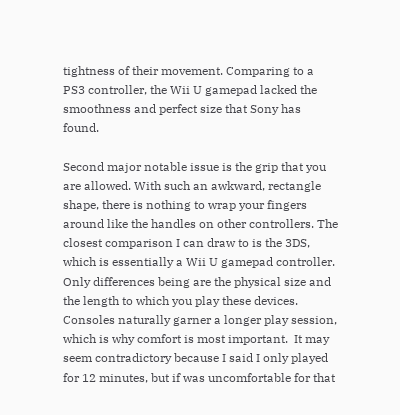tightness of their movement. Comparing to a PS3 controller, the Wii U gamepad lacked the smoothness and perfect size that Sony has found.

Second major notable issue is the grip that you are allowed. With such an awkward, rectangle shape, there is nothing to wrap your fingers around like the handles on other controllers. The closest comparison I can draw to is the 3DS, which is essentially a Wii U gamepad controller. Only differences being are the physical size and the length to which you play these devices. Consoles naturally garner a longer play session, which is why comfort is most important.  It may seem contradictory because I said I only played for 12 minutes, but if was uncomfortable for that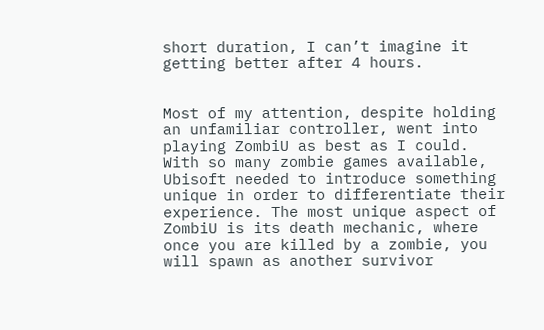short duration, I can’t imagine it getting better after 4 hours.


Most of my attention, despite holding an unfamiliar controller, went into playing ZombiU as best as I could. With so many zombie games available, Ubisoft needed to introduce something unique in order to differentiate their experience. The most unique aspect of ZombiU is its death mechanic, where once you are killed by a zombie, you will spawn as another survivor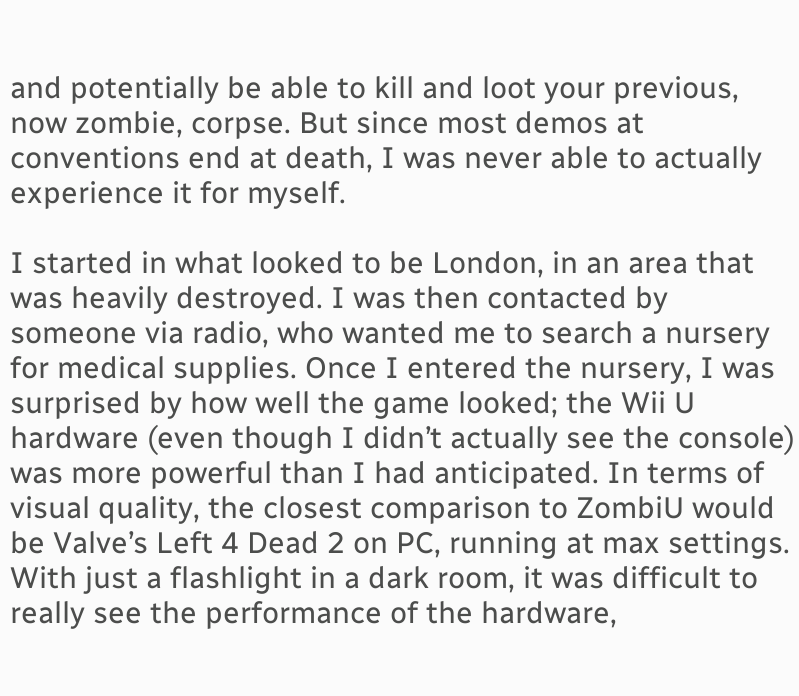and potentially be able to kill and loot your previous, now zombie, corpse. But since most demos at conventions end at death, I was never able to actually experience it for myself.

I started in what looked to be London, in an area that was heavily destroyed. I was then contacted by someone via radio, who wanted me to search a nursery for medical supplies. Once I entered the nursery, I was surprised by how well the game looked; the Wii U hardware (even though I didn’t actually see the console) was more powerful than I had anticipated. In terms of visual quality, the closest comparison to ZombiU would be Valve’s Left 4 Dead 2 on PC, running at max settings. With just a flashlight in a dark room, it was difficult to really see the performance of the hardware,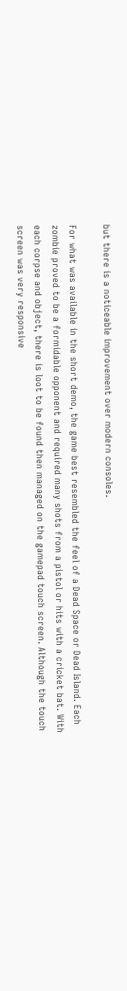but there is a noticeable improvement over modern consoles.

For what was available in the short demo, the game best resembled the feel of a Dead Space or Dead Island. Each zombie proved to be a formidable opponent and required many shots from a pistol or hits with a cricket bat. With each corpse and object, there is loot to be found then managed on the gamepad touch screen. Although the touch screen was very responsive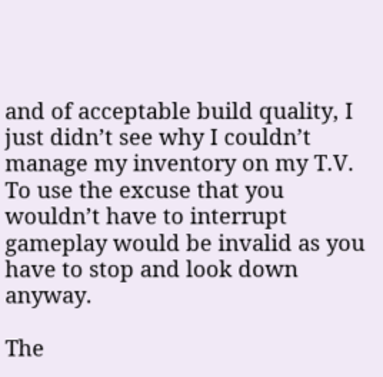and of acceptable build quality, I just didn’t see why I couldn’t manage my inventory on my T.V. To use the excuse that you wouldn’t have to interrupt gameplay would be invalid as you have to stop and look down anyway.

The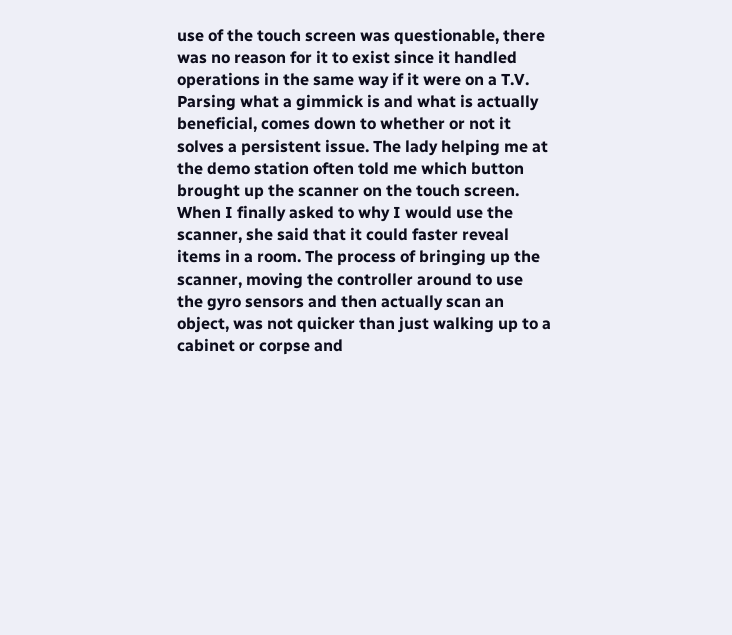use of the touch screen was questionable, there was no reason for it to exist since it handled operations in the same way if it were on a T.V. Parsing what a gimmick is and what is actually beneficial, comes down to whether or not it solves a persistent issue. The lady helping me at the demo station often told me which button brought up the scanner on the touch screen. When I finally asked to why I would use the scanner, she said that it could faster reveal items in a room. The process of bringing up the scanner, moving the controller around to use the gyro sensors and then actually scan an object, was not quicker than just walking up to a cabinet or corpse and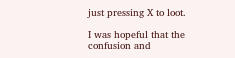just pressing X to loot.

I was hopeful that the confusion and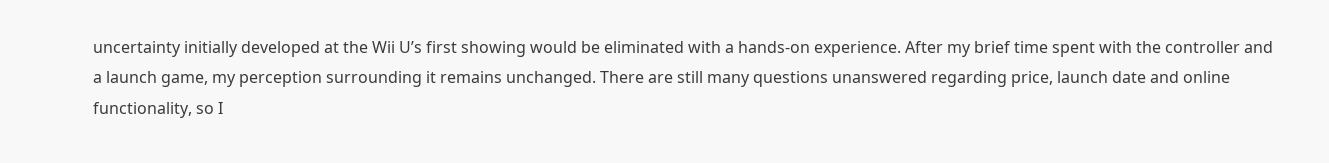uncertainty initially developed at the Wii U’s first showing would be eliminated with a hands-on experience. After my brief time spent with the controller and a launch game, my perception surrounding it remains unchanged. There are still many questions unanswered regarding price, launch date and online functionality, so I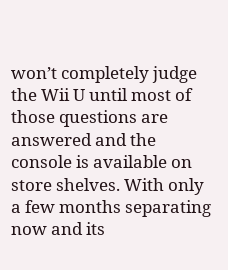won’t completely judge the Wii U until most of those questions are answered and the console is available on store shelves. With only a few months separating now and its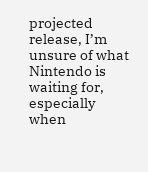projected release, I’m unsure of what Nintendo is waiting for, especially when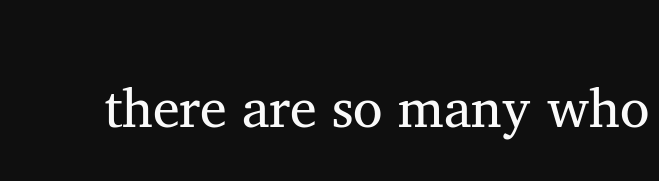there are so many who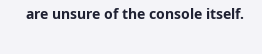are unsure of the console itself.